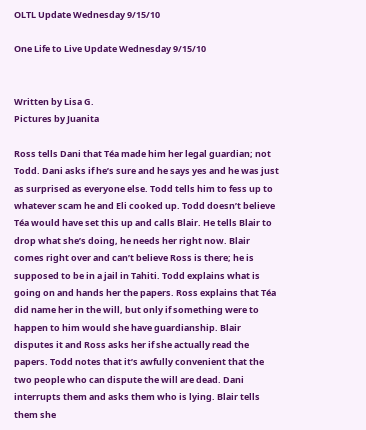OLTL Update Wednesday 9/15/10

One Life to Live Update Wednesday 9/15/10


Written by Lisa G.
Pictures by Juanita

Ross tells Dani that Téa made him her legal guardian; not Todd. Dani asks if he’s sure and he says yes and he was just as surprised as everyone else. Todd tells him to fess up to whatever scam he and Eli cooked up. Todd doesn’t believe Téa would have set this up and calls Blair. He tells Blair to drop what she’s doing, he needs her right now. Blair comes right over and can’t believe Ross is there; he is supposed to be in a jail in Tahiti. Todd explains what is going on and hands her the papers. Ross explains that Téa did name her in the will, but only if something were to happen to him would she have guardianship. Blair disputes it and Ross asks her if she actually read the papers. Todd notes that it’s awfully convenient that the two people who can dispute the will are dead. Dani interrupts them and asks them who is lying. Blair tells them she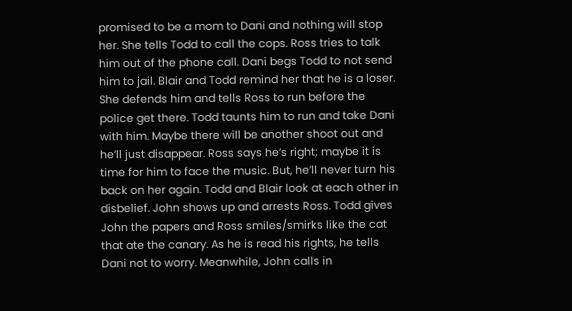promised to be a mom to Dani and nothing will stop her. She tells Todd to call the cops. Ross tries to talk him out of the phone call. Dani begs Todd to not send him to jail. Blair and Todd remind her that he is a loser. She defends him and tells Ross to run before the police get there. Todd taunts him to run and take Dani with him. Maybe there will be another shoot out and he’ll just disappear. Ross says he’s right; maybe it is time for him to face the music. But, he’ll never turn his back on her again. Todd and Blair look at each other in disbelief. John shows up and arrests Ross. Todd gives John the papers and Ross smiles/smirks like the cat that ate the canary. As he is read his rights, he tells Dani not to worry. Meanwhile, John calls in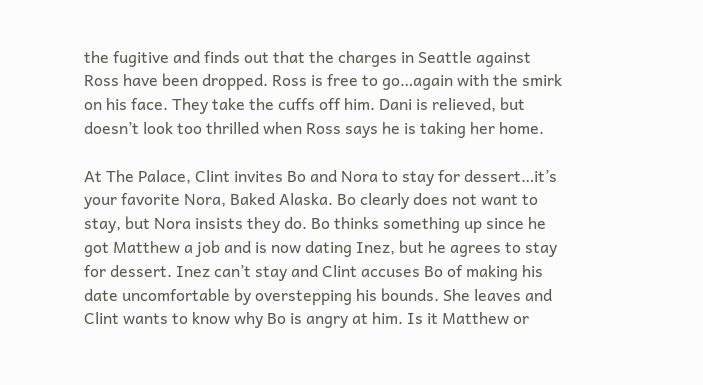the fugitive and finds out that the charges in Seattle against Ross have been dropped. Ross is free to go…again with the smirk on his face. They take the cuffs off him. Dani is relieved, but doesn’t look too thrilled when Ross says he is taking her home.

At The Palace, Clint invites Bo and Nora to stay for dessert…it’s your favorite Nora, Baked Alaska. Bo clearly does not want to stay, but Nora insists they do. Bo thinks something up since he got Matthew a job and is now dating Inez, but he agrees to stay for dessert. Inez can’t stay and Clint accuses Bo of making his date uncomfortable by overstepping his bounds. She leaves and Clint wants to know why Bo is angry at him. Is it Matthew or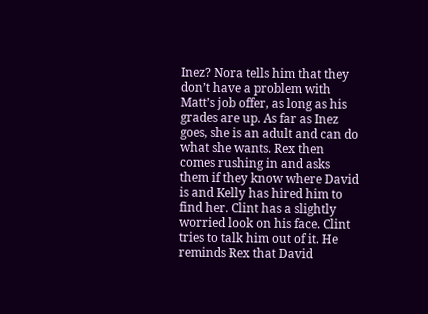Inez? Nora tells him that they don’t have a problem with Matt’s job offer, as long as his grades are up. As far as Inez goes, she is an adult and can do what she wants. Rex then comes rushing in and asks them if they know where David is and Kelly has hired him to find her. Clint has a slightly worried look on his face. Clint tries to talk him out of it. He reminds Rex that David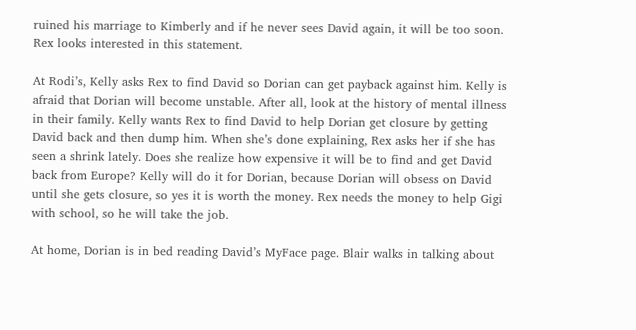ruined his marriage to Kimberly and if he never sees David again, it will be too soon. Rex looks interested in this statement.

At Rodi’s, Kelly asks Rex to find David so Dorian can get payback against him. Kelly is afraid that Dorian will become unstable. After all, look at the history of mental illness in their family. Kelly wants Rex to find David to help Dorian get closure by getting David back and then dump him. When she’s done explaining, Rex asks her if she has seen a shrink lately. Does she realize how expensive it will be to find and get David back from Europe? Kelly will do it for Dorian, because Dorian will obsess on David until she gets closure, so yes it is worth the money. Rex needs the money to help Gigi with school, so he will take the job.

At home, Dorian is in bed reading David’s MyFace page. Blair walks in talking about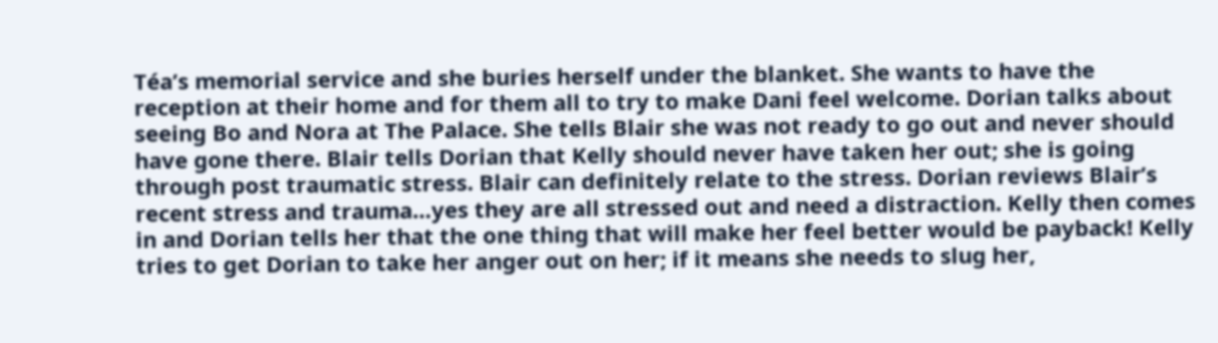Téa’s memorial service and she buries herself under the blanket. She wants to have the reception at their home and for them all to try to make Dani feel welcome. Dorian talks about seeing Bo and Nora at The Palace. She tells Blair she was not ready to go out and never should have gone there. Blair tells Dorian that Kelly should never have taken her out; she is going through post traumatic stress. Blair can definitely relate to the stress. Dorian reviews Blair’s recent stress and trauma…yes they are all stressed out and need a distraction. Kelly then comes in and Dorian tells her that the one thing that will make her feel better would be payback! Kelly tries to get Dorian to take her anger out on her; if it means she needs to slug her,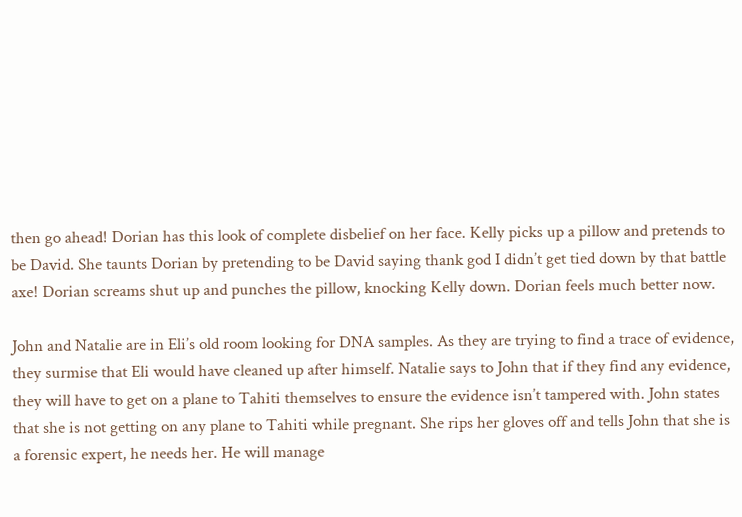then go ahead! Dorian has this look of complete disbelief on her face. Kelly picks up a pillow and pretends to be David. She taunts Dorian by pretending to be David saying thank god I didn’t get tied down by that battle axe! Dorian screams shut up and punches the pillow, knocking Kelly down. Dorian feels much better now.

John and Natalie are in Eli’s old room looking for DNA samples. As they are trying to find a trace of evidence, they surmise that Eli would have cleaned up after himself. Natalie says to John that if they find any evidence, they will have to get on a plane to Tahiti themselves to ensure the evidence isn’t tampered with. John states that she is not getting on any plane to Tahiti while pregnant. She rips her gloves off and tells John that she is a forensic expert, he needs her. He will manage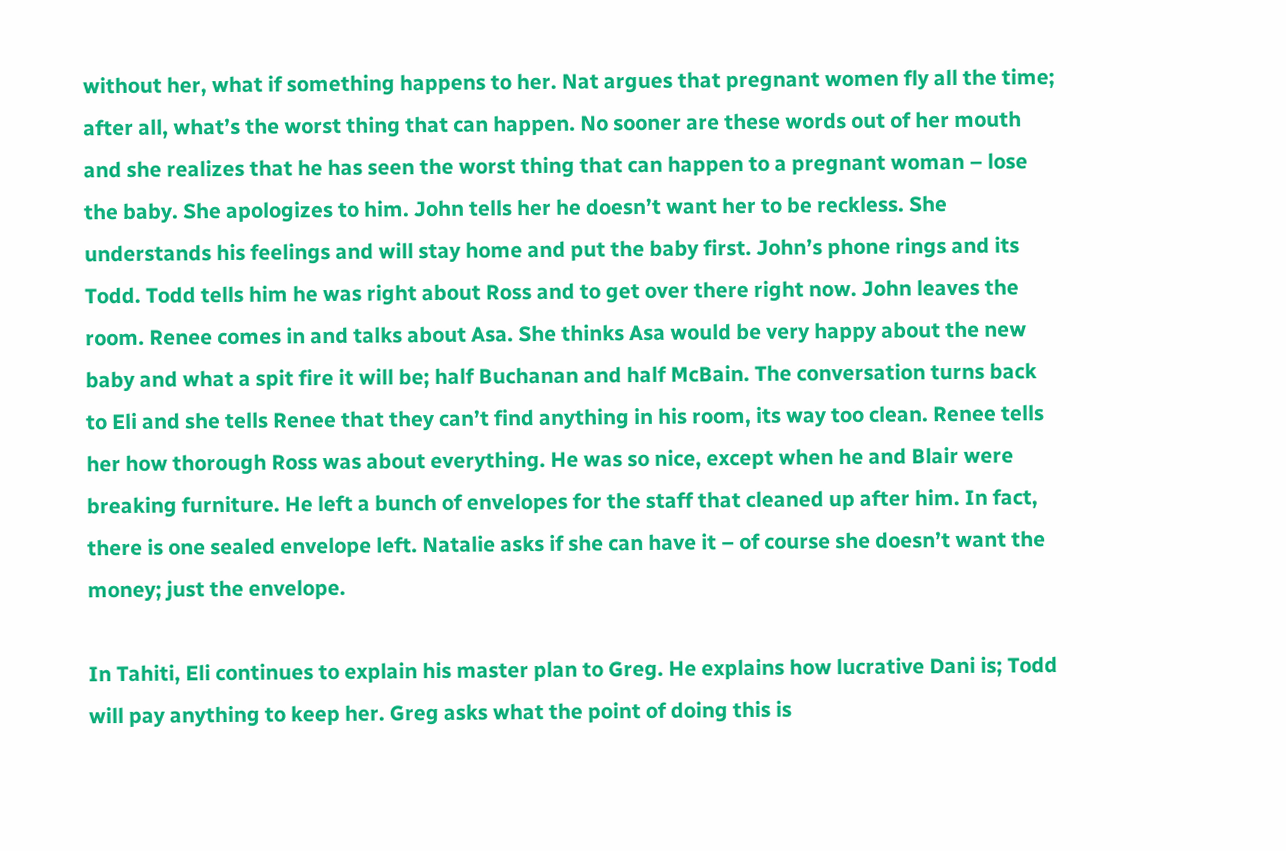without her, what if something happens to her. Nat argues that pregnant women fly all the time; after all, what’s the worst thing that can happen. No sooner are these words out of her mouth and she realizes that he has seen the worst thing that can happen to a pregnant woman – lose the baby. She apologizes to him. John tells her he doesn’t want her to be reckless. She understands his feelings and will stay home and put the baby first. John’s phone rings and its Todd. Todd tells him he was right about Ross and to get over there right now. John leaves the room. Renee comes in and talks about Asa. She thinks Asa would be very happy about the new baby and what a spit fire it will be; half Buchanan and half McBain. The conversation turns back to Eli and she tells Renee that they can’t find anything in his room, its way too clean. Renee tells her how thorough Ross was about everything. He was so nice, except when he and Blair were breaking furniture. He left a bunch of envelopes for the staff that cleaned up after him. In fact, there is one sealed envelope left. Natalie asks if she can have it – of course she doesn’t want the money; just the envelope.

In Tahiti, Eli continues to explain his master plan to Greg. He explains how lucrative Dani is; Todd will pay anything to keep her. Greg asks what the point of doing this is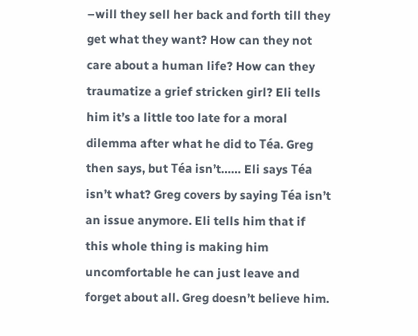–will they sell her back and forth till they get what they want? How can they not care about a human life? How can they traumatize a grief stricken girl? Eli tells him it’s a little too late for a moral dilemma after what he did to Téa. Greg then says, but Téa isn’t…… Eli says Téa isn’t what? Greg covers by saying Téa isn’t an issue anymore. Eli tells him that if this whole thing is making him uncomfortable he can just leave and forget about all. Greg doesn’t believe him.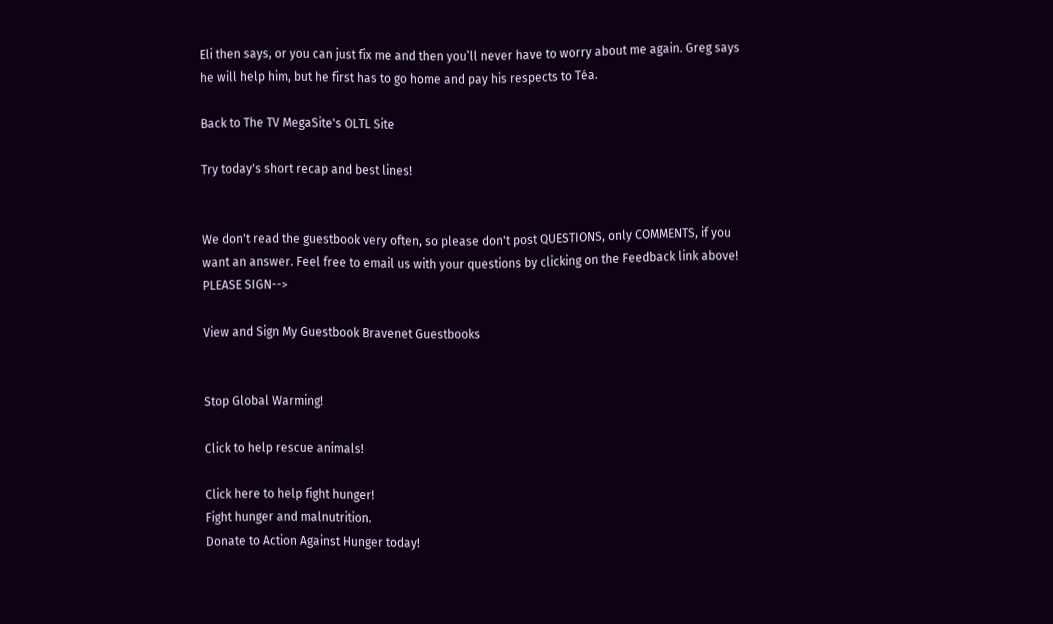Eli then says, or you can just fix me and then you’ll never have to worry about me again. Greg says he will help him, but he first has to go home and pay his respects to Téa.

Back to The TV MegaSite's OLTL Site

Try today's short recap and best lines!


We don't read the guestbook very often, so please don't post QUESTIONS, only COMMENTS, if you want an answer. Feel free to email us with your questions by clicking on the Feedback link above! PLEASE SIGN-->

View and Sign My Guestbook Bravenet Guestbooks


Stop Global Warming!

Click to help rescue animals!

Click here to help fight hunger!
Fight hunger and malnutrition.
Donate to Action Against Hunger today!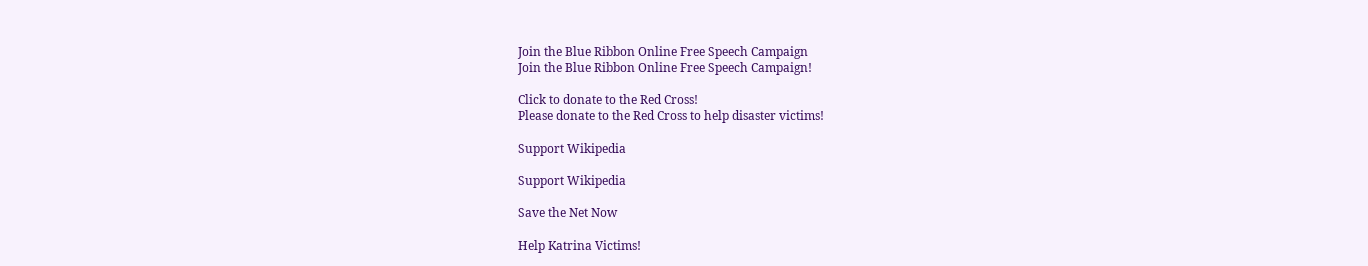Join the Blue Ribbon Online Free Speech Campaign
Join the Blue Ribbon Online Free Speech Campaign!

Click to donate to the Red Cross!
Please donate to the Red Cross to help disaster victims!

Support Wikipedia

Support Wikipedia

Save the Net Now

Help Katrina Victims!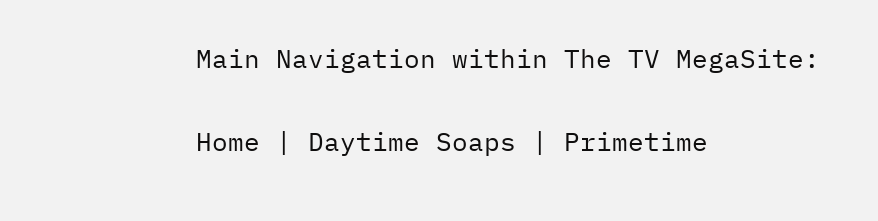Main Navigation within The TV MegaSite:

Home | Daytime Soaps | Primetime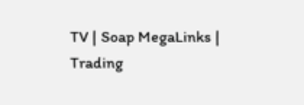TV | Soap MegaLinks | Trading